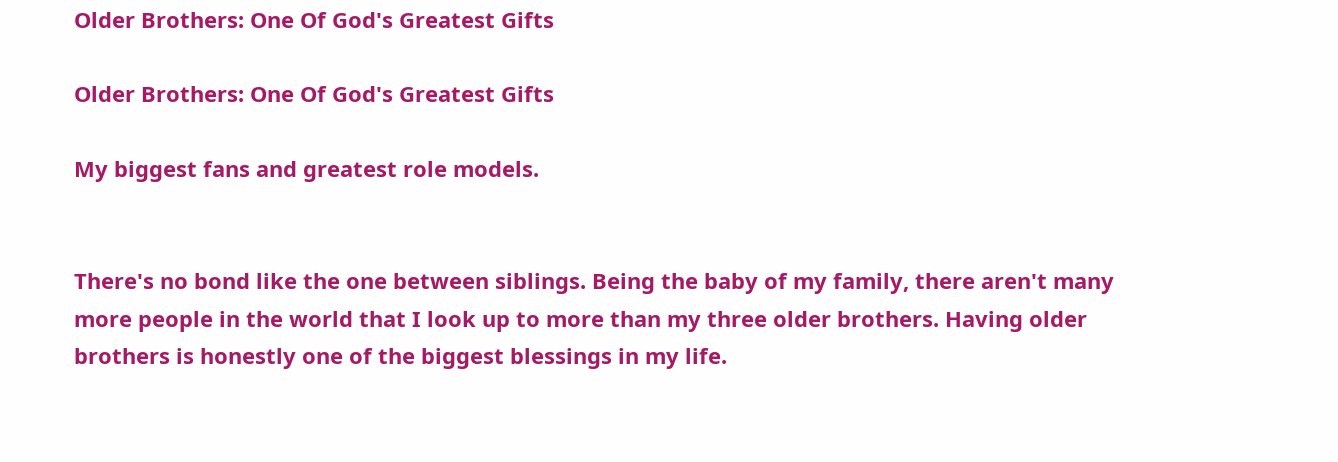Older Brothers: One Of God's Greatest Gifts

Older Brothers: One Of God's Greatest Gifts

My biggest fans and greatest role models.


There's no bond like the one between siblings. Being the baby of my family, there aren't many more people in the world that I look up to more than my three older brothers. Having older brothers is honestly one of the biggest blessings in my life.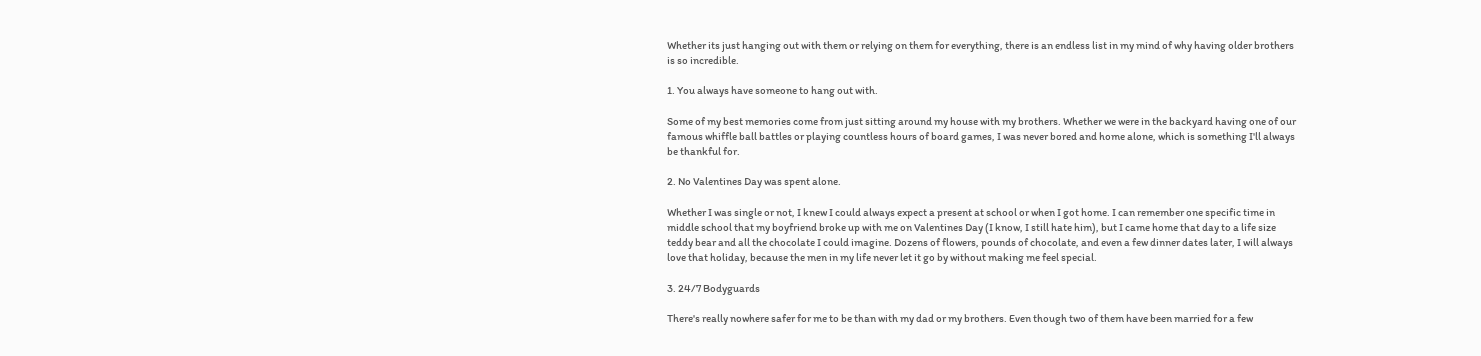Whether its just hanging out with them or relying on them for everything, there is an endless list in my mind of why having older brothers is so incredible.

1. You always have someone to hang out with.

Some of my best memories come from just sitting around my house with my brothers. Whether we were in the backyard having one of our famous whiffle ball battles or playing countless hours of board games, I was never bored and home alone, which is something I'll always be thankful for.

2. No Valentines Day was spent alone.

Whether I was single or not, I knew I could always expect a present at school or when I got home. I can remember one specific time in middle school that my boyfriend broke up with me on Valentines Day (I know, I still hate him), but I came home that day to a life size teddy bear and all the chocolate I could imagine. Dozens of flowers, pounds of chocolate, and even a few dinner dates later, I will always love that holiday, because the men in my life never let it go by without making me feel special.

3. 24/7 Bodyguards

There's really nowhere safer for me to be than with my dad or my brothers. Even though two of them have been married for a few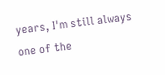years, I'm still always one of the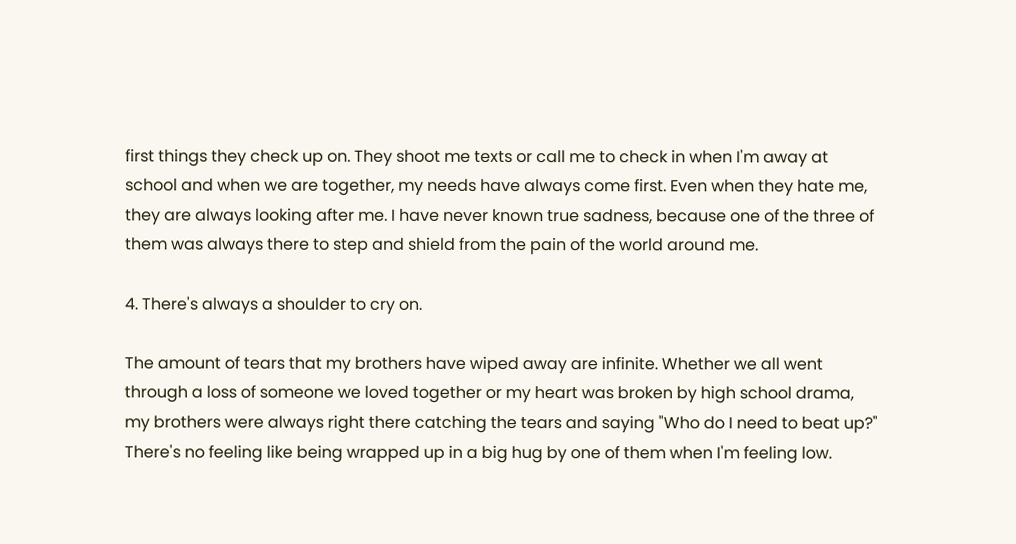first things they check up on. They shoot me texts or call me to check in when I'm away at school and when we are together, my needs have always come first. Even when they hate me, they are always looking after me. I have never known true sadness, because one of the three of them was always there to step and shield from the pain of the world around me.

4. There's always a shoulder to cry on.

The amount of tears that my brothers have wiped away are infinite. Whether we all went through a loss of someone we loved together or my heart was broken by high school drama, my brothers were always right there catching the tears and saying "Who do I need to beat up?" There's no feeling like being wrapped up in a big hug by one of them when I'm feeling low.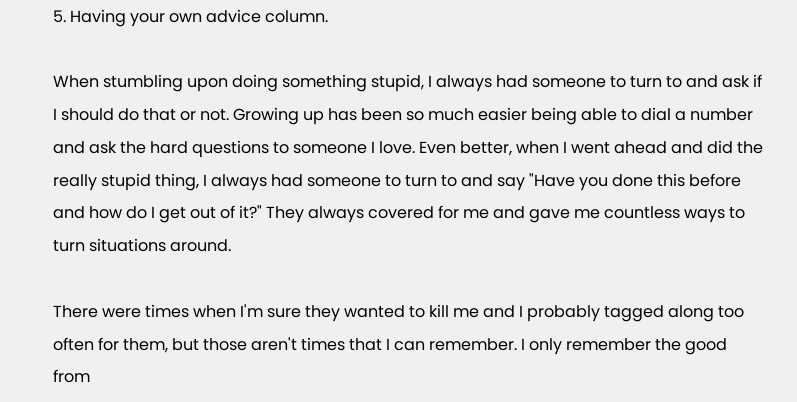5. Having your own advice column.

When stumbling upon doing something stupid, I always had someone to turn to and ask if I should do that or not. Growing up has been so much easier being able to dial a number and ask the hard questions to someone I love. Even better, when I went ahead and did the really stupid thing, I always had someone to turn to and say "Have you done this before and how do I get out of it?" They always covered for me and gave me countless ways to turn situations around.

There were times when I'm sure they wanted to kill me and I probably tagged along too often for them, but those aren't times that I can remember. I only remember the good from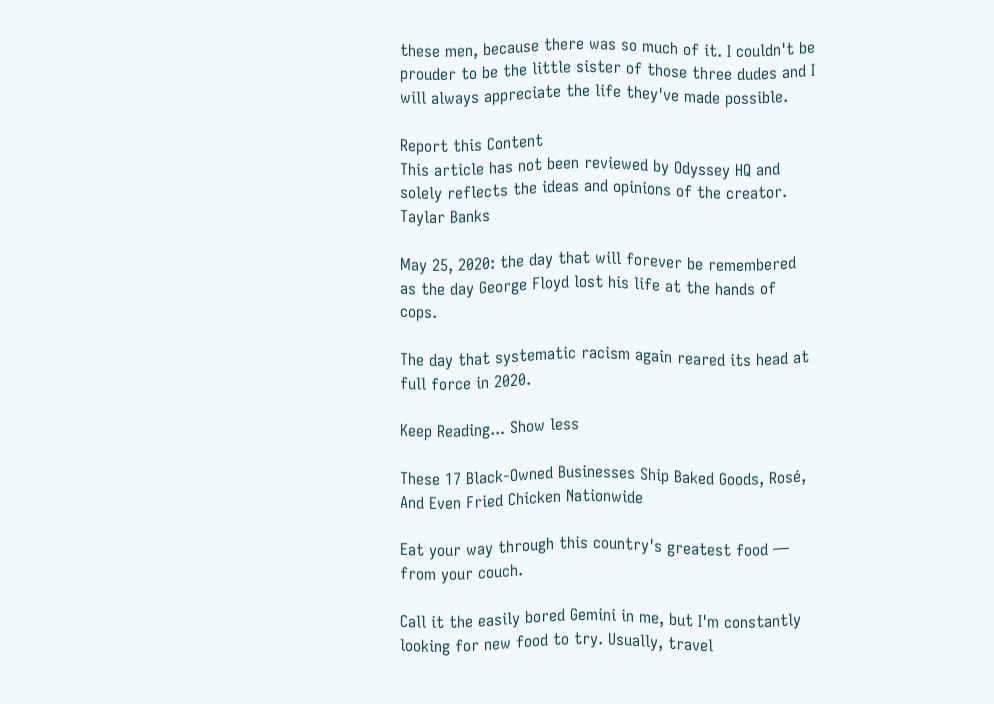these men, because there was so much of it. I couldn't be prouder to be the little sister of those three dudes and I will always appreciate the life they've made possible.

Report this Content
This article has not been reviewed by Odyssey HQ and solely reflects the ideas and opinions of the creator.
Taylar Banks

May 25, 2020: the day that will forever be remembered as the day George Floyd lost his life at the hands of cops.

The day that systematic racism again reared its head at full force in 2020.

Keep Reading... Show less

These 17 Black-Owned Businesses Ship Baked Goods, Rosé, And Even Fried Chicken Nationwide

Eat your way through this country's greatest food — from your couch.

Call it the easily bored Gemini in me, but I'm constantly looking for new food to try. Usually, travel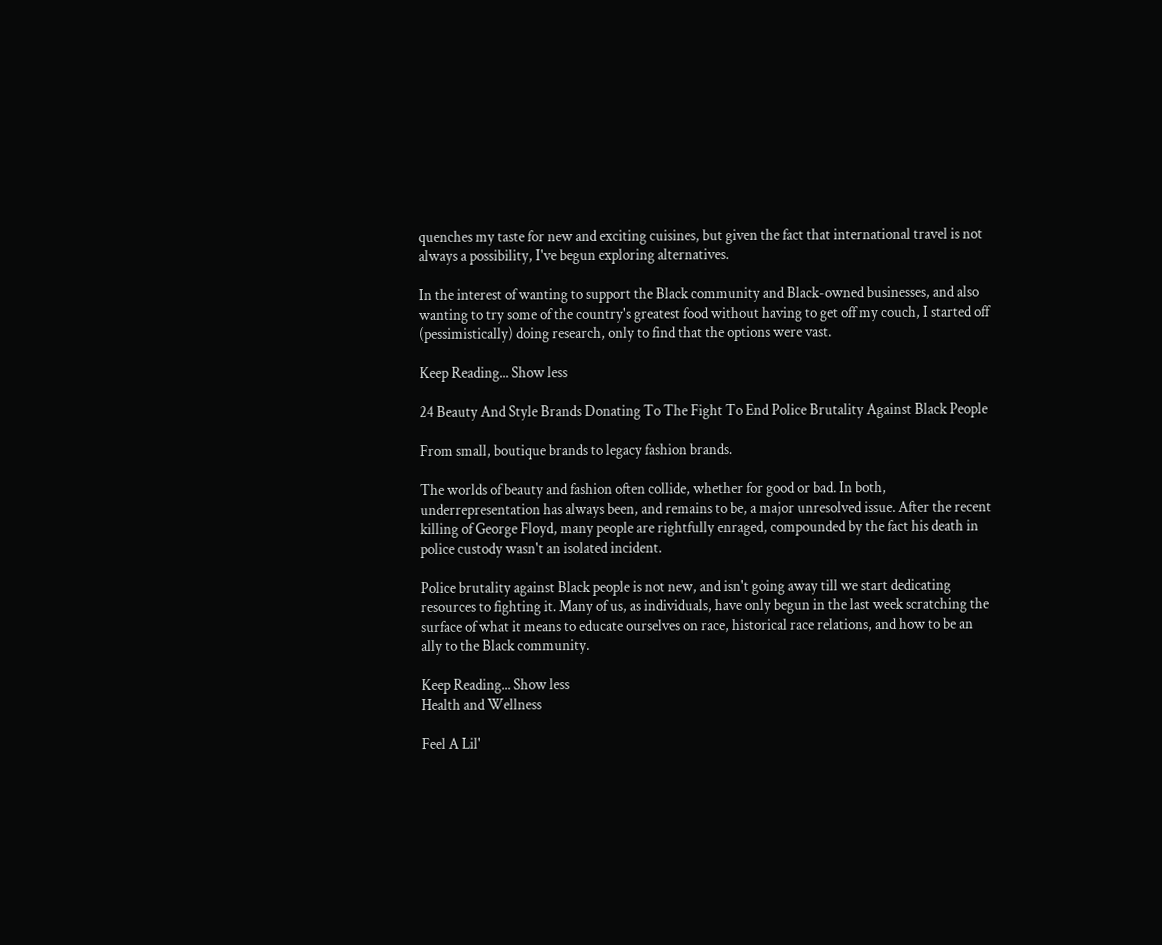quenches my taste for new and exciting cuisines, but given the fact that international travel is not always a possibility, I've begun exploring alternatives.

In the interest of wanting to support the Black community and Black-owned businesses, and also wanting to try some of the country's greatest food without having to get off my couch, I started off (pessimistically) doing research, only to find that the options were vast.

Keep Reading... Show less

24 Beauty And Style Brands Donating To The Fight To End Police Brutality Against Black People

From small, boutique brands to legacy fashion brands.

The worlds of beauty and fashion often collide, whether for good or bad. In both, underrepresentation has always been, and remains to be, a major unresolved issue. After the recent killing of George Floyd, many people are rightfully enraged, compounded by the fact his death in police custody wasn't an isolated incident.

Police brutality against Black people is not new, and isn't going away till we start dedicating resources to fighting it. Many of us, as individuals, have only begun in the last week scratching the surface of what it means to educate ourselves on race, historical race relations, and how to be an ally to the Black community.

Keep Reading... Show less
Health and Wellness

Feel A Lil'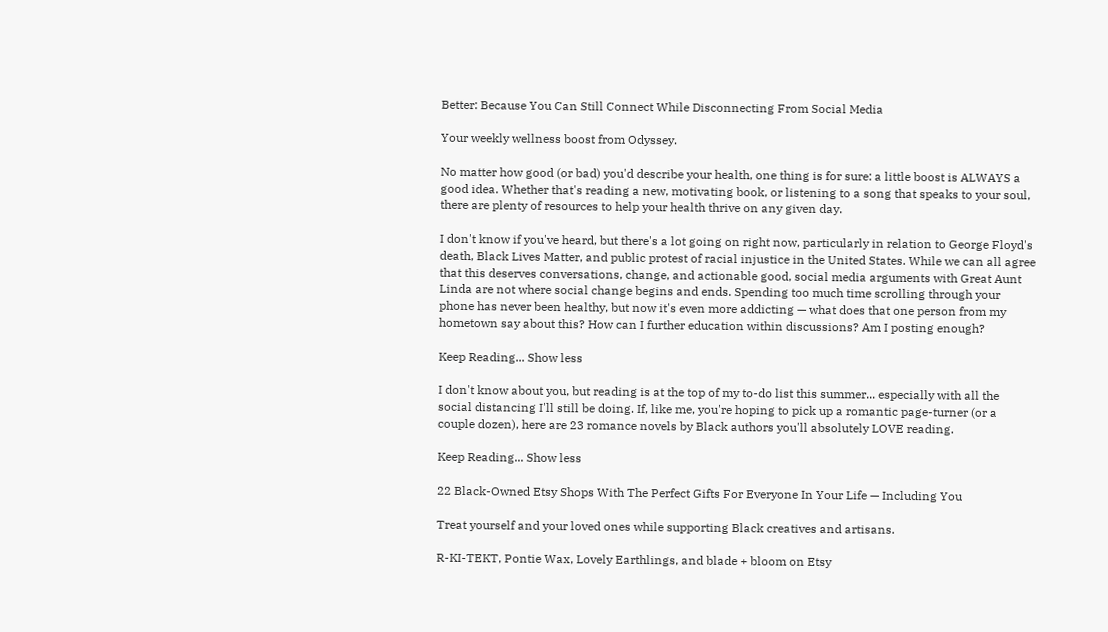Better: Because You Can Still Connect While Disconnecting From Social Media

Your weekly wellness boost from Odyssey.

No matter how good (or bad) you'd describe your health, one thing is for sure: a little boost is ALWAYS a good idea. Whether that's reading a new, motivating book, or listening to a song that speaks to your soul, there are plenty of resources to help your health thrive on any given day.

I don't know if you've heard, but there's a lot going on right now, particularly in relation to George Floyd's death, Black Lives Matter, and public protest of racial injustice in the United States. While we can all agree that this deserves conversations, change, and actionable good, social media arguments with Great Aunt Linda are not where social change begins and ends. Spending too much time scrolling through your phone has never been healthy, but now it's even more addicting — what does that one person from my hometown say about this? How can I further education within discussions? Am I posting enough?

Keep Reading... Show less

I don't know about you, but reading is at the top of my to-do list this summer... especially with all the social distancing I'll still be doing. If, like me, you're hoping to pick up a romantic page-turner (or a couple dozen), here are 23 romance novels by Black authors you'll absolutely LOVE reading.

Keep Reading... Show less

22 Black-Owned Etsy Shops With The Perfect Gifts For Everyone In Your Life — Including You

Treat yourself and your loved ones while supporting Black creatives and artisans.

R-KI-TEKT, Pontie Wax, Lovely Earthlings, and blade + bloom on Etsy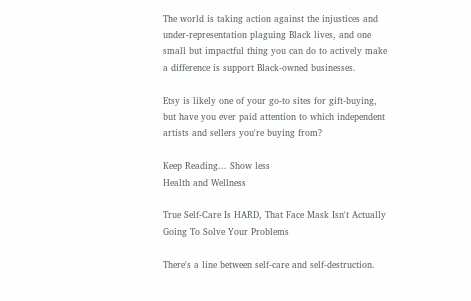The world is taking action against the injustices and under-representation plaguing Black lives, and one small but impactful thing you can do to actively make a difference is support Black-owned businesses.

Etsy is likely one of your go-to sites for gift-buying, but have you ever paid attention to which independent artists and sellers you're buying from?

Keep Reading... Show less
Health and Wellness

True Self-Care Is HARD, That Face Mask Isn't Actually Going To Solve Your Problems

There's a line between self-care and self-destruction.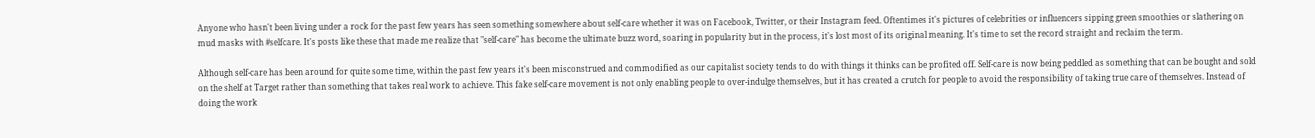Anyone who hasn't been living under a rock for the past few years has seen something somewhere about self-care whether it was on Facebook, Twitter, or their Instagram feed. Oftentimes it's pictures of celebrities or influencers sipping green smoothies or slathering on mud masks with #selfcare. It's posts like these that made me realize that "self-care" has become the ultimate buzz word, soaring in popularity but in the process, it's lost most of its original meaning. It's time to set the record straight and reclaim the term.

Although self-care has been around for quite some time, within the past few years it's been misconstrued and commodified as our capitalist society tends to do with things it thinks can be profited off. Self-care is now being peddled as something that can be bought and sold on the shelf at Target rather than something that takes real work to achieve. This fake self-care movement is not only enabling people to over-indulge themselves, but it has created a crutch for people to avoid the responsibility of taking true care of themselves. Instead of doing the work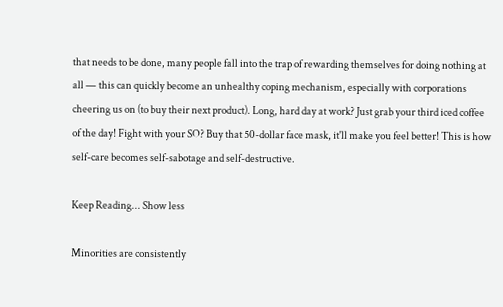that needs to be done, many people fall into the trap of rewarding themselves for doing nothing at all — this can quickly become an unhealthy coping mechanism, especially with corporations cheering us on (to buy their next product). Long, hard day at work? Just grab your third iced coffee of the day! Fight with your SO? Buy that 50-dollar face mask, it'll make you feel better! This is how self-care becomes self-sabotage and self-destructive.

Keep Reading... Show less

Minorities are consistently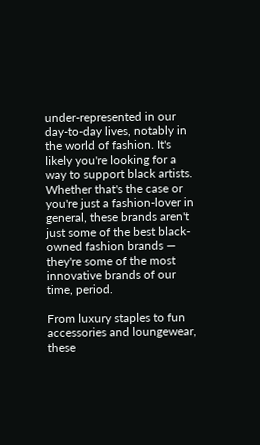under-represented in our day-to-day lives, notably in the world of fashion. It's likely you're looking for a way to support black artists. Whether that's the case or you're just a fashion-lover in general, these brands aren't just some of the best black-owned fashion brands — they're some of the most innovative brands of our time, period.

From luxury staples to fun accessories and loungewear, these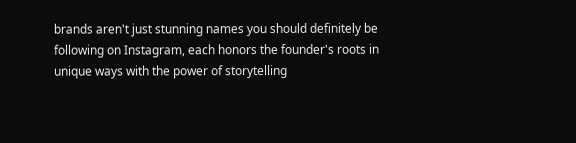brands aren't just stunning names you should definitely be following on Instagram, each honors the founder's roots in unique ways with the power of storytelling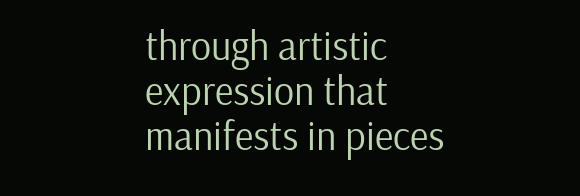through artistic expression that manifests in pieces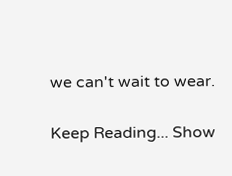we can't wait to wear.

Keep Reading... Show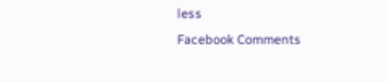less
Facebook Comments